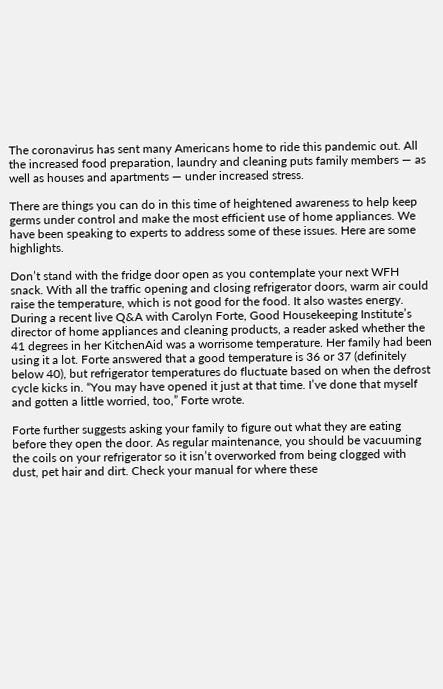The coronavirus has sent many Americans home to ride this pandemic out. All the increased food preparation, laundry and cleaning puts family members — as well as houses and apartments — under increased stress.

There are things you can do in this time of heightened awareness to help keep germs under control and make the most efficient use of home appliances. We have been speaking to experts to address some of these issues. Here are some highlights.

Don’t stand with the fridge door open as you contemplate your next WFH snack. With all the traffic opening and closing refrigerator doors, warm air could raise the temperature, which is not good for the food. It also wastes energy. During a recent live Q&A with Carolyn Forte, Good Housekeeping Institute’s director of home appliances and cleaning products, a reader asked whether the 41 degrees in her KitchenAid was a worrisome temperature. Her family had been using it a lot. Forte answered that a good temperature is 36 or 37 (definitely below 40), but refrigerator temperatures do fluctuate based on when the defrost cycle kicks in. “You may have opened it just at that time. I’ve done that myself and gotten a little worried, too,” Forte wrote.

Forte further suggests asking your family to figure out what they are eating before they open the door. As regular maintenance, you should be vacuuming the coils on your refrigerator so it isn’t overworked from being clogged with dust, pet hair and dirt. Check your manual for where these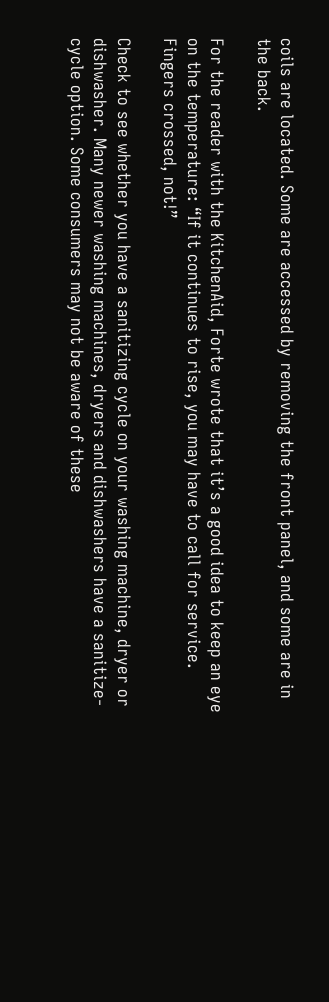coils are located. Some are accessed by removing the front panel, and some are in the back.

For the reader with the KitchenAid, Forte wrote that it’s a good idea to keep an eye on the temperature: “If it continues to rise, you may have to call for service. Fingers crossed, not!”

Check to see whether you have a sanitizing cycle on your washing machine, dryer or dishwasher. Many newer washing machines, dryers and dishwashers have a sanitize-cycle option. Some consumers may not be aware of these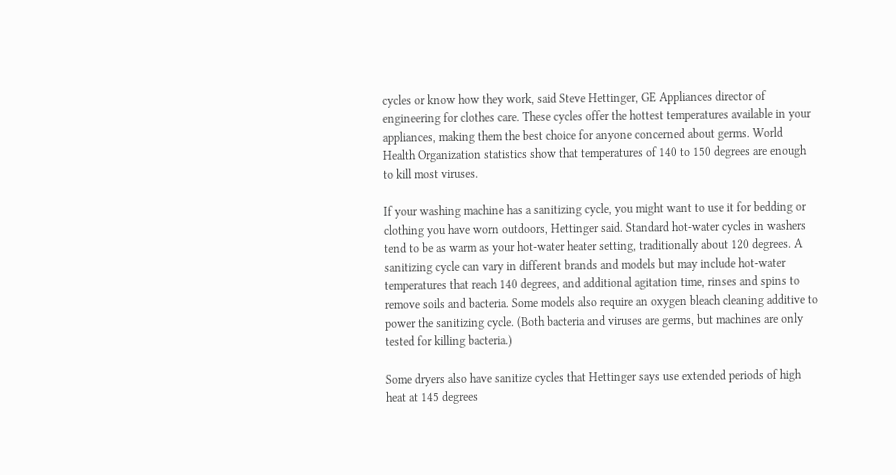cycles or know how they work, said Steve Hettinger, GE Appliances director of engineering for clothes care. These cycles offer the hottest temperatures available in your appliances, making them the best choice for anyone concerned about germs. World Health Organization statistics show that temperatures of 140 to 150 degrees are enough to kill most viruses.

If your washing machine has a sanitizing cycle, you might want to use it for bedding or clothing you have worn outdoors, Hettinger said. Standard hot-water cycles in washers tend to be as warm as your hot-water heater setting, traditionally about 120 degrees. A sanitizing cycle can vary in different brands and models but may include hot-water temperatures that reach 140 degrees, and additional agitation time, rinses and spins to remove soils and bacteria. Some models also require an oxygen bleach cleaning additive to power the sanitizing cycle. (Both bacteria and viruses are germs, but machines are only tested for killing bacteria.)

Some dryers also have sanitize cycles that Hettinger says use extended periods of high heat at 145 degrees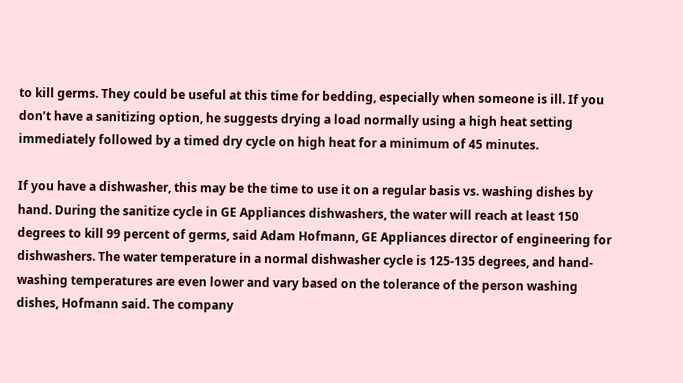to kill germs. They could be useful at this time for bedding, especially when someone is ill. If you don’t have a sanitizing option, he suggests drying a load normally using a high heat setting immediately followed by a timed dry cycle on high heat for a minimum of 45 minutes.

If you have a dishwasher, this may be the time to use it on a regular basis vs. washing dishes by hand. During the sanitize cycle in GE Appliances dishwashers, the water will reach at least 150 degrees to kill 99 percent of germs, said Adam Hofmann, GE Appliances director of engineering for dishwashers. The water temperature in a normal dishwasher cycle is 125-135 degrees, and hand-washing temperatures are even lower and vary based on the tolerance of the person washing dishes, Hofmann said. The company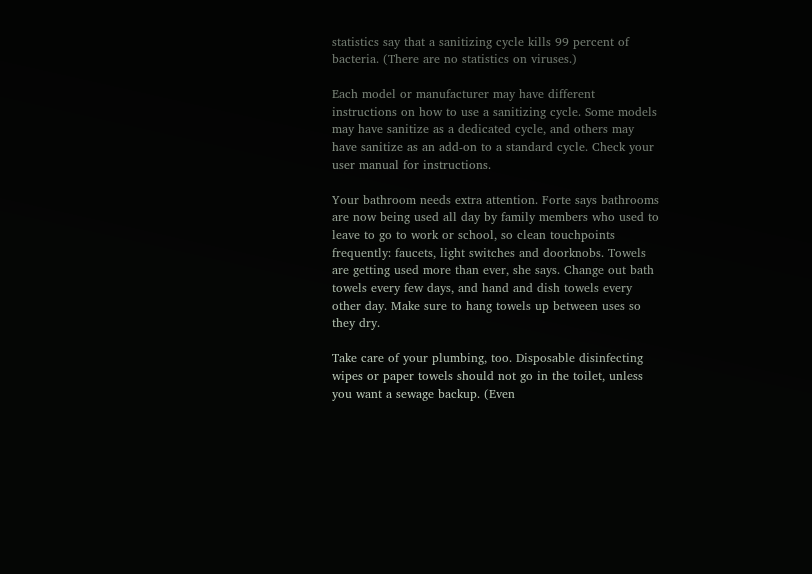statistics say that a sanitizing cycle kills 99 percent of bacteria. (There are no statistics on viruses.)

Each model or manufacturer may have different instructions on how to use a sanitizing cycle. Some models may have sanitize as a dedicated cycle, and others may have sanitize as an add-on to a standard cycle. Check your user manual for instructions.

Your bathroom needs extra attention. Forte says bathrooms are now being used all day by family members who used to leave to go to work or school, so clean touchpoints frequently: faucets, light switches and doorknobs. Towels are getting used more than ever, she says. Change out bath towels every few days, and hand and dish towels every other day. Make sure to hang towels up between uses so they dry.

Take care of your plumbing, too. Disposable disinfecting wipes or paper towels should not go in the toilet, unless you want a sewage backup. (Even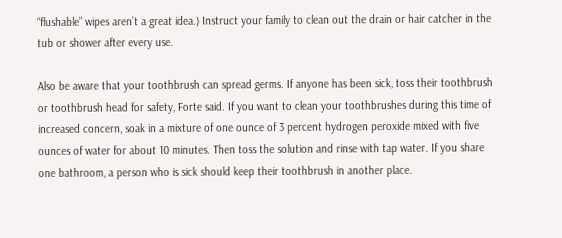“flushable” wipes aren’t a great idea.) Instruct your family to clean out the drain or hair catcher in the tub or shower after every use.

Also be aware that your toothbrush can spread germs. If anyone has been sick, toss their toothbrush or toothbrush head for safety, Forte said. If you want to clean your toothbrushes during this time of increased concern, soak in a mixture of one ounce of 3 percent hydrogen peroxide mixed with five ounces of water for about 10 minutes. Then toss the solution and rinse with tap water. If you share one bathroom, a person who is sick should keep their toothbrush in another place.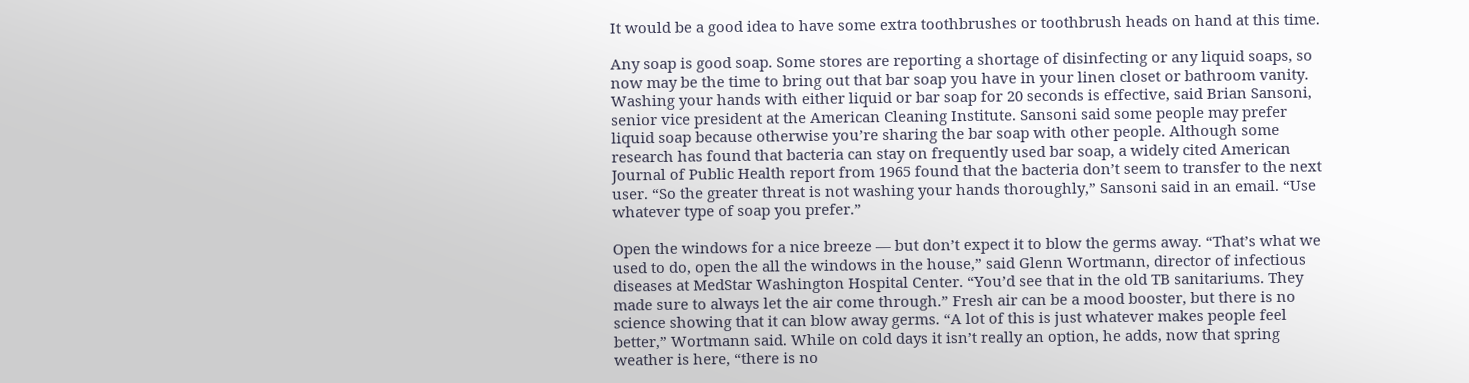It would be a good idea to have some extra toothbrushes or toothbrush heads on hand at this time.

Any soap is good soap. Some stores are reporting a shortage of disinfecting or any liquid soaps, so now may be the time to bring out that bar soap you have in your linen closet or bathroom vanity. Washing your hands with either liquid or bar soap for 20 seconds is effective, said Brian Sansoni, senior vice president at the American Cleaning Institute. Sansoni said some people may prefer liquid soap because otherwise you’re sharing the bar soap with other people. Although some research has found that bacteria can stay on frequently used bar soap, a widely cited American Journal of Public Health report from 1965 found that the bacteria don’t seem to transfer to the next user. “So the greater threat is not washing your hands thoroughly,” Sansoni said in an email. “Use whatever type of soap you prefer.”

Open the windows for a nice breeze — but don’t expect it to blow the germs away. “That’s what we used to do, open the all the windows in the house,” said Glenn Wortmann, director of infectious diseases at MedStar Washington Hospital Center. “You’d see that in the old TB sanitariums. They made sure to always let the air come through.” Fresh air can be a mood booster, but there is no science showing that it can blow away germs. “A lot of this is just whatever makes people feel better,” Wortmann said. While on cold days it isn’t really an option, he adds, now that spring weather is here, “there is no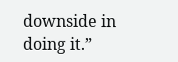downside in doing it.”